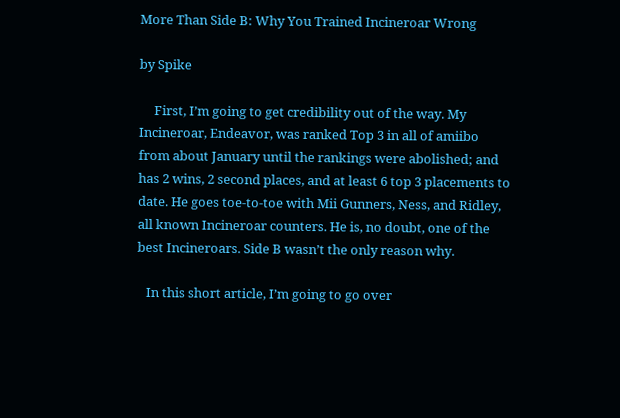More Than Side B: Why You Trained Incineroar Wrong

by Spike

     First, I’m going to get credibility out of the way. My Incineroar, Endeavor, was ranked Top 3 in all of amiibo from about January until the rankings were abolished; and has 2 wins, 2 second places, and at least 6 top 3 placements to date. He goes toe-to-toe with Mii Gunners, Ness, and Ridley, all known Incineroar counters. He is, no doubt, one of the best Incineroars. Side B wasn’t the only reason why.

   In this short article, I’m going to go over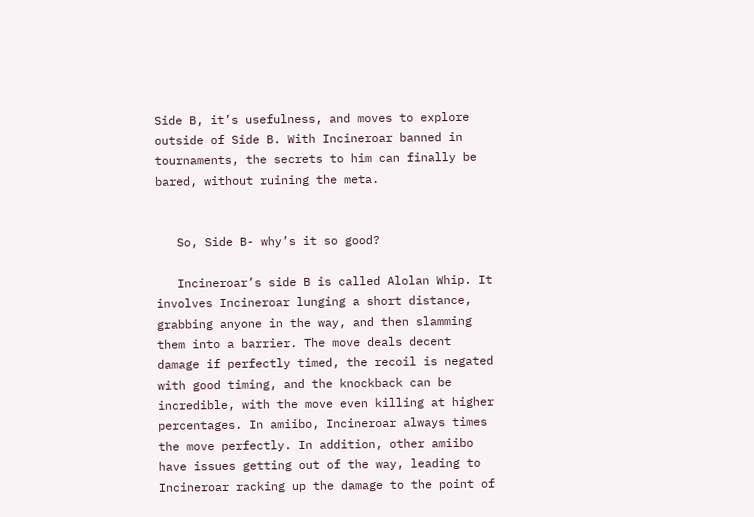Side B, it’s usefulness, and moves to explore outside of Side B. With Incineroar banned in tournaments, the secrets to him can finally be bared, without ruining the meta.


   So, Side B- why’s it so good?

   Incineroar’s side B is called Alolan Whip. It involves Incineroar lunging a short distance, grabbing anyone in the way, and then slamming them into a barrier. The move deals decent damage if perfectly timed, the recoil is negated with good timing, and the knockback can be incredible, with the move even killing at higher percentages. In amiibo, Incineroar always times the move perfectly. In addition, other amiibo have issues getting out of the way, leading to Incineroar racking up the damage to the point of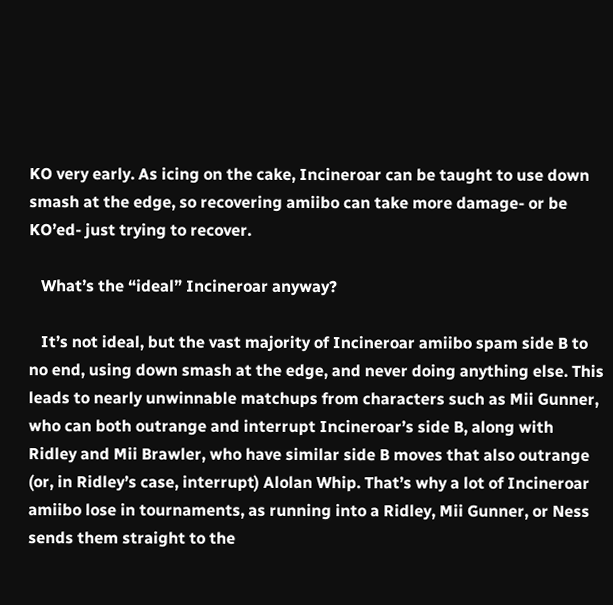KO very early. As icing on the cake, Incineroar can be taught to use down smash at the edge, so recovering amiibo can take more damage- or be KO’ed- just trying to recover.

   What’s the “ideal” Incineroar anyway?

   It’s not ideal, but the vast majority of Incineroar amiibo spam side B to no end, using down smash at the edge, and never doing anything else. This leads to nearly unwinnable matchups from characters such as Mii Gunner, who can both outrange and interrupt Incineroar’s side B, along with Ridley and Mii Brawler, who have similar side B moves that also outrange (or, in Ridley’s case, interrupt) Alolan Whip. That’s why a lot of Incineroar amiibo lose in tournaments, as running into a Ridley, Mii Gunner, or Ness sends them straight to the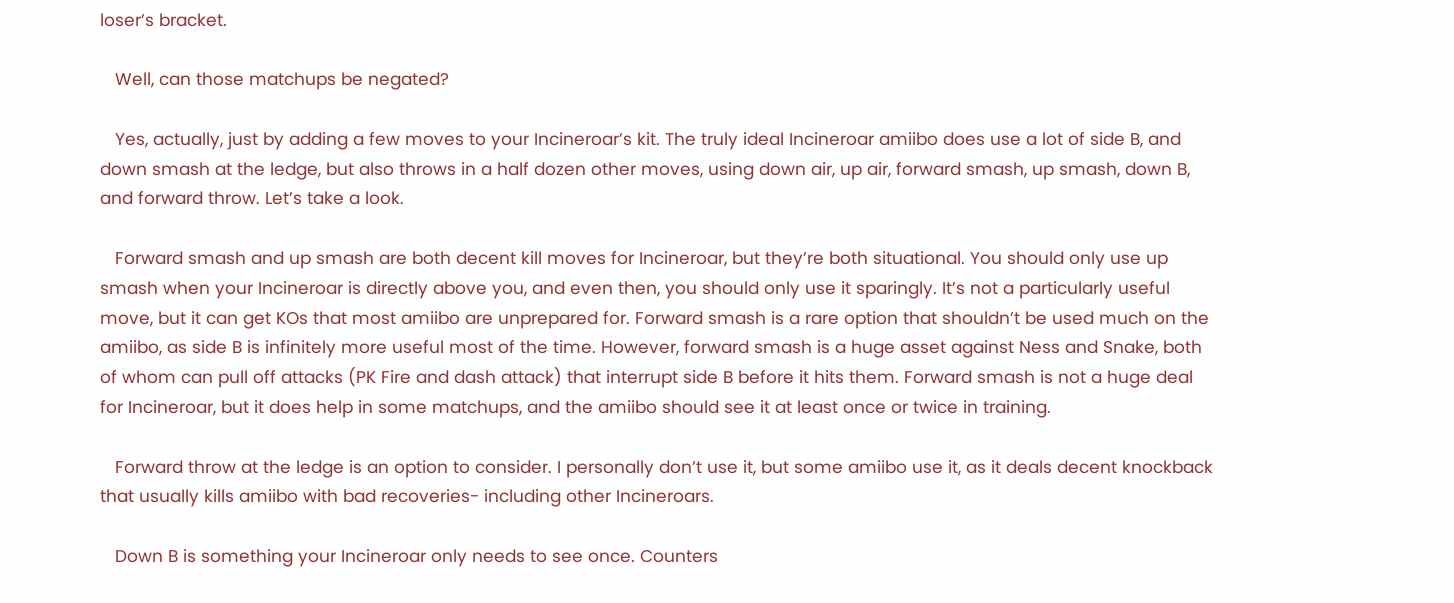loser’s bracket.

   Well, can those matchups be negated?

   Yes, actually, just by adding a few moves to your Incineroar’s kit. The truly ideal Incineroar amiibo does use a lot of side B, and down smash at the ledge, but also throws in a half dozen other moves, using down air, up air, forward smash, up smash, down B, and forward throw. Let’s take a look.

   Forward smash and up smash are both decent kill moves for Incineroar, but they’re both situational. You should only use up smash when your Incineroar is directly above you, and even then, you should only use it sparingly. It’s not a particularly useful move, but it can get KOs that most amiibo are unprepared for. Forward smash is a rare option that shouldn’t be used much on the amiibo, as side B is infinitely more useful most of the time. However, forward smash is a huge asset against Ness and Snake, both of whom can pull off attacks (PK Fire and dash attack) that interrupt side B before it hits them. Forward smash is not a huge deal for Incineroar, but it does help in some matchups, and the amiibo should see it at least once or twice in training.

   Forward throw at the ledge is an option to consider. I personally don’t use it, but some amiibo use it, as it deals decent knockback that usually kills amiibo with bad recoveries- including other Incineroars.

   Down B is something your Incineroar only needs to see once. Counters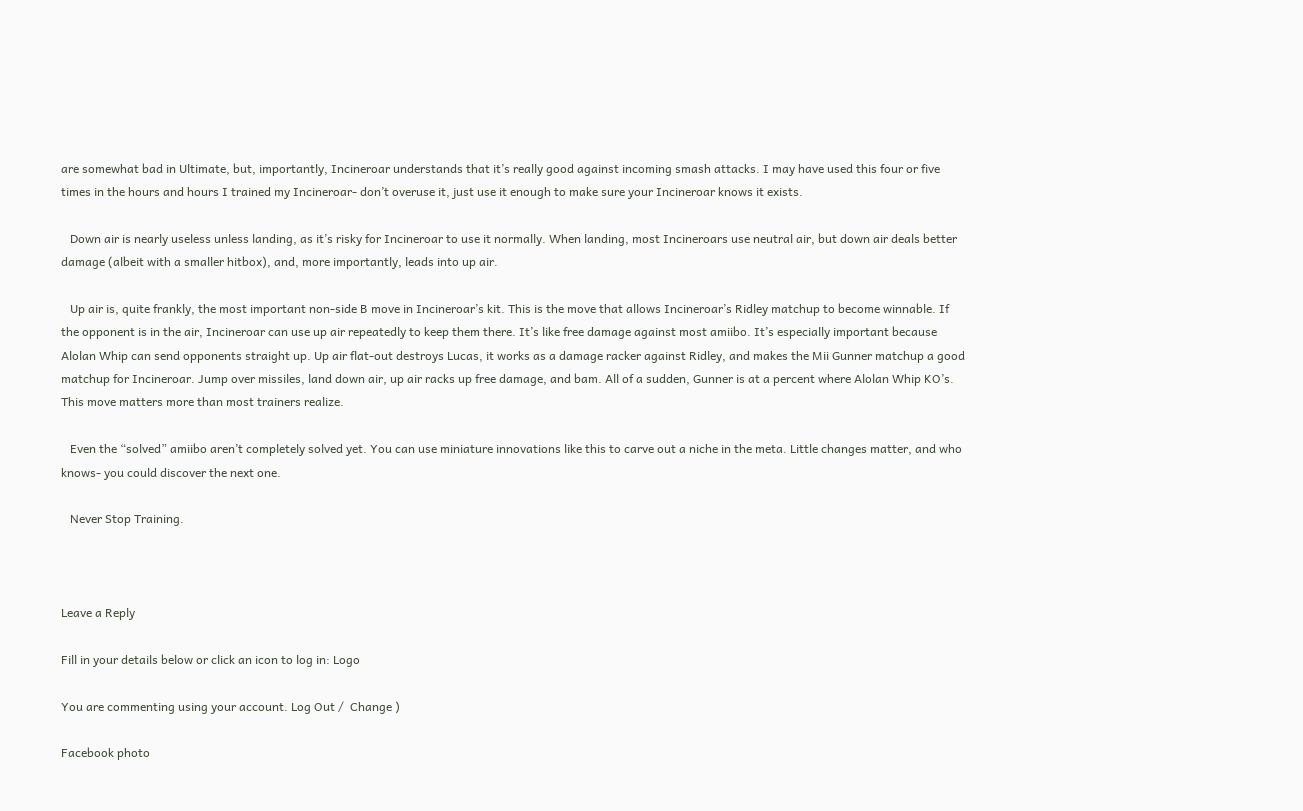are somewhat bad in Ultimate, but, importantly, Incineroar understands that it’s really good against incoming smash attacks. I may have used this four or five times in the hours and hours I trained my Incineroar- don’t overuse it, just use it enough to make sure your Incineroar knows it exists.

   Down air is nearly useless unless landing, as it’s risky for Incineroar to use it normally. When landing, most Incineroars use neutral air, but down air deals better damage (albeit with a smaller hitbox), and, more importantly, leads into up air.

   Up air is, quite frankly, the most important non-side B move in Incineroar’s kit. This is the move that allows Incineroar’s Ridley matchup to become winnable. If the opponent is in the air, Incineroar can use up air repeatedly to keep them there. It’s like free damage against most amiibo. It’s especially important because Alolan Whip can send opponents straight up. Up air flat-out destroys Lucas, it works as a damage racker against Ridley, and makes the Mii Gunner matchup a good matchup for Incineroar. Jump over missiles, land down air, up air racks up free damage, and bam. All of a sudden, Gunner is at a percent where Alolan Whip KO’s. This move matters more than most trainers realize.

   Even the “solved” amiibo aren’t completely solved yet. You can use miniature innovations like this to carve out a niche in the meta. Little changes matter, and who knows- you could discover the next one.

   Never Stop Training.



Leave a Reply

Fill in your details below or click an icon to log in: Logo

You are commenting using your account. Log Out /  Change )

Facebook photo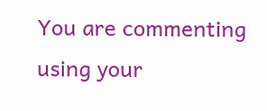You are commenting using your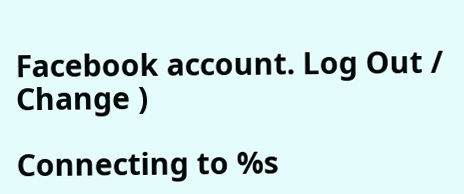Facebook account. Log Out /  Change )

Connecting to %s